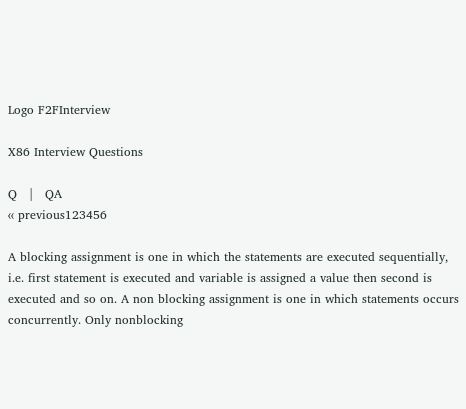Logo F2FInterview

X86 Interview Questions

Q   |   QA
‹‹ previous123456

A blocking assignment is one in which the statements are executed sequentially, i.e. first statement is executed and variable is assigned a value then second is executed and so on. A non blocking assignment is one in which statements occurs concurrently. Only nonblocking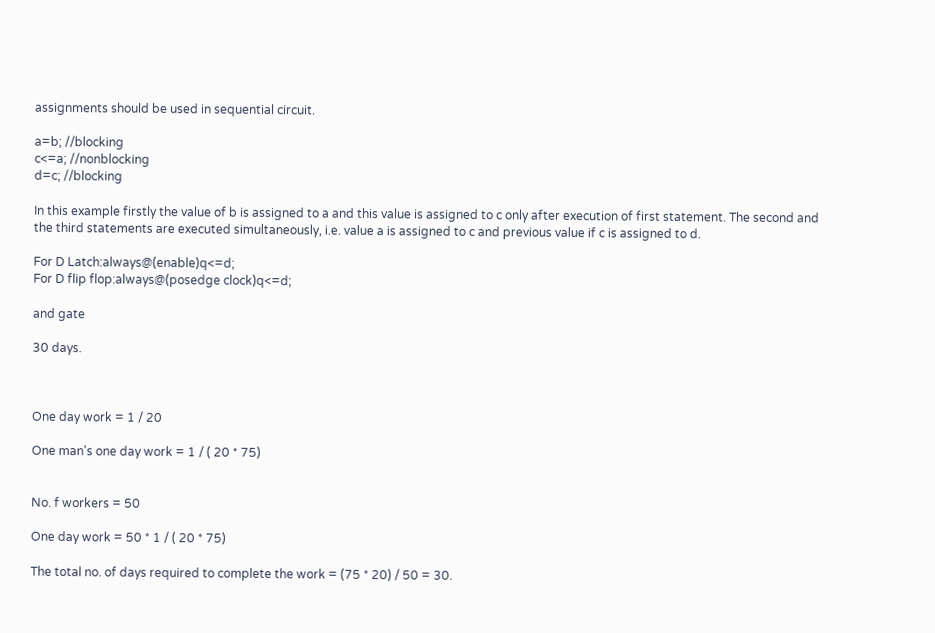assignments should be used in sequential circuit.

a=b; //blocking
c<=a; //nonblocking
d=c; //blocking

In this example firstly the value of b is assigned to a and this value is assigned to c only after execution of first statement. The second and the third statements are executed simultaneously, i.e. value a is assigned to c and previous value if c is assigned to d.

For D Latch:always@(enable)q<=d;
For D flip flop:always@(posedge clock)q<=d;

and gate

30 days.



One day work = 1 / 20

One man's one day work = 1 / ( 20 * 75)


No. f workers = 50

One day work = 50 * 1 / ( 20 * 75)

The total no. of days required to complete the work = (75 * 20) / 50 = 30.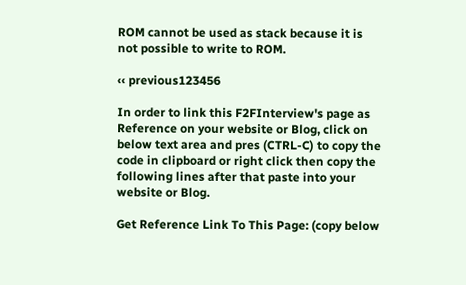ROM cannot be used as stack because it is not possible to write to ROM.

‹‹ previous123456

In order to link this F2FInterview's page as Reference on your website or Blog, click on below text area and pres (CTRL-C) to copy the code in clipboard or right click then copy the following lines after that paste into your website or Blog.

Get Reference Link To This Page: (copy below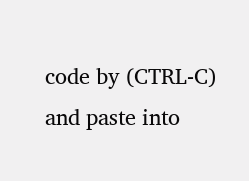code by (CTRL-C) and paste into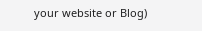your website or Blog)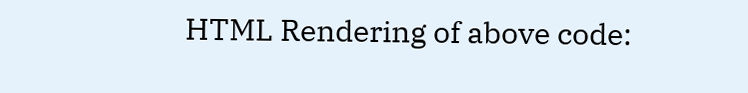HTML Rendering of above code: